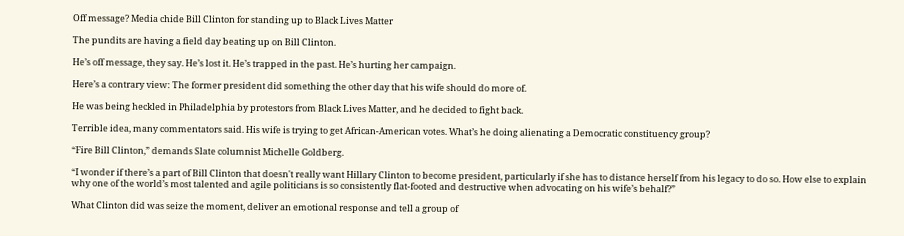Off message? Media chide Bill Clinton for standing up to Black Lives Matter

The pundits are having a field day beating up on Bill Clinton.

He’s off message, they say. He’s lost it. He’s trapped in the past. He’s hurting her campaign.

Here’s a contrary view: The former president did something the other day that his wife should do more of.

He was being heckled in Philadelphia by protestors from Black Lives Matter, and he decided to fight back.

Terrible idea, many commentators said. His wife is trying to get African-American votes. What’s he doing alienating a Democratic constituency group?

“Fire Bill Clinton,” demands Slate columnist Michelle Goldberg.

“I wonder if there’s a part of Bill Clinton that doesn't really want Hillary Clinton to become president, particularly if she has to distance herself from his legacy to do so. How else to explain why one of the world’s most talented and agile politicians is so consistently flat-footed and destructive when advocating on his wife’s behalf?”

What Clinton did was seize the moment, deliver an emotional response and tell a group of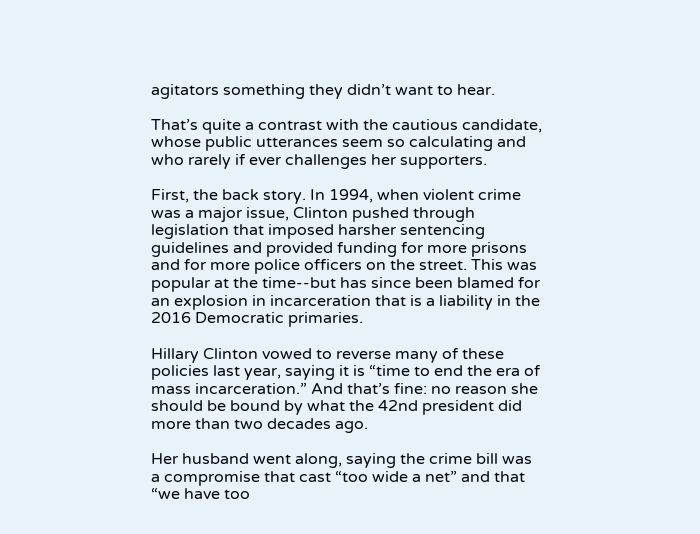agitators something they didn’t want to hear.

That’s quite a contrast with the cautious candidate, whose public utterances seem so calculating and who rarely if ever challenges her supporters.

First, the back story. In 1994, when violent crime was a major issue, Clinton pushed through legislation that imposed harsher sentencing guidelines and provided funding for more prisons and for more police officers on the street. This was popular at the time--but has since been blamed for an explosion in incarceration that is a liability in the 2016 Democratic primaries.

Hillary Clinton vowed to reverse many of these policies last year, saying it is “time to end the era of mass incarceration.” And that’s fine: no reason she should be bound by what the 42nd president did more than two decades ago.

Her husband went along, saying the crime bill was a compromise that cast “too wide a net” and that “we have too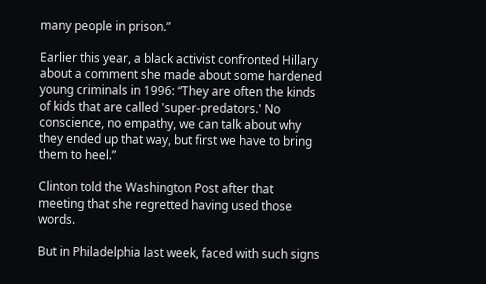many people in prison.”

Earlier this year, a black activist confronted Hillary about a comment she made about some hardened young criminals in 1996: “They are often the kinds of kids that are called 'super-predators.' No conscience, no empathy, we can talk about why they ended up that way, but first we have to bring them to heel.”

Clinton told the Washington Post after that meeting that she regretted having used those words.

But in Philadelphia last week, faced with such signs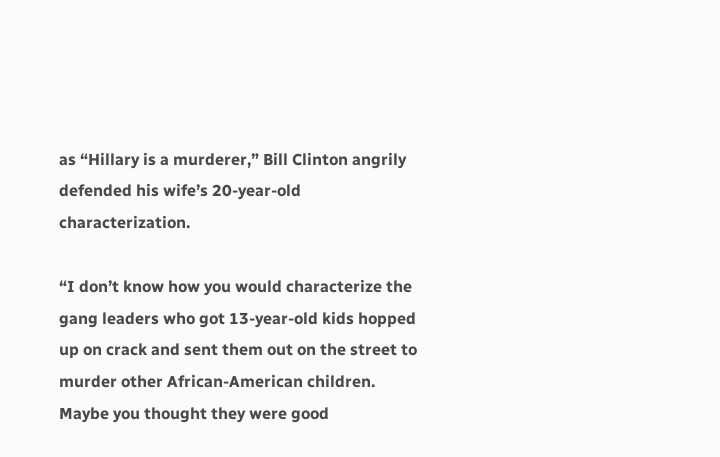as “Hillary is a murderer,” Bill Clinton angrily defended his wife’s 20-year-old characterization.

“I don’t know how you would characterize the gang leaders who got 13-year-old kids hopped up on crack and sent them out on the street to murder other African-American children. Maybe you thought they were good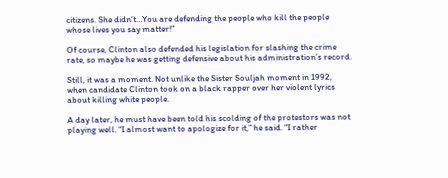citizens. She didn’t…You are defending the people who kill the people whose lives you say matter!”

Of course, Clinton also defended his legislation for slashing the crime rate, so maybe he was getting defensive about his administration’s record.

Still, it was a moment. Not unlike the Sister Souljah moment in 1992, when candidate Clinton took on a black rapper over her violent lyrics about killing white people.

A day later, he must have been told his scolding of the protestors was not playing well. “I almost want to apologize for it,” he said. "I rather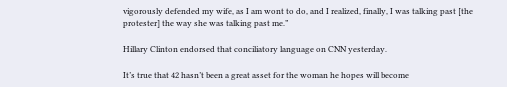vigorously defended my wife, as I am wont to do, and I realized, finally, I was talking past [the protester] the way she was talking past me.”

Hillary Clinton endorsed that conciliatory language on CNN yesterday.

It’s true that 42 hasn’t been a great asset for the woman he hopes will become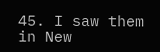45. I saw them in New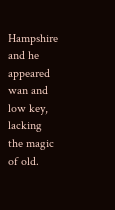Hampshire and he appeared wan and low key, lacking the magic of old.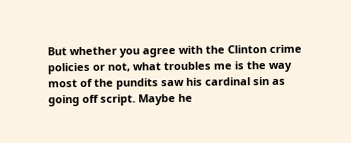But whether you agree with the Clinton crime policies or not, what troubles me is the way most of the pundits saw his cardinal sin as going off script. Maybe he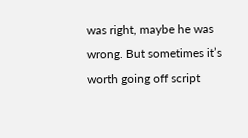was right, maybe he was wrong. But sometimes it’s worth going off script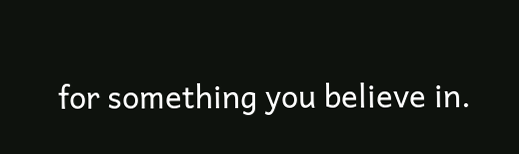for something you believe in.